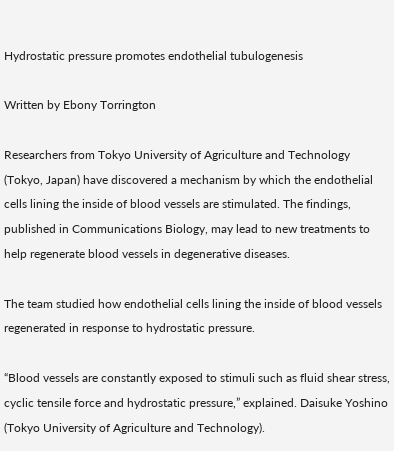Hydrostatic pressure promotes endothelial tubulogenesis

Written by Ebony Torrington

Researchers from Tokyo University of Agriculture and Technology (Tokyo, Japan) have discovered a mechanism by which the endothelial cells lining the inside of blood vessels are stimulated. The findings, published in Communications Biology, may lead to new treatments to help regenerate blood vessels in degenerative diseases.

The team studied how endothelial cells lining the inside of blood vessels regenerated in response to hydrostatic pressure.

“Blood vessels are constantly exposed to stimuli such as fluid shear stress, cyclic tensile force and hydrostatic pressure,” explained. Daisuke Yoshino (Tokyo University of Agriculture and Technology).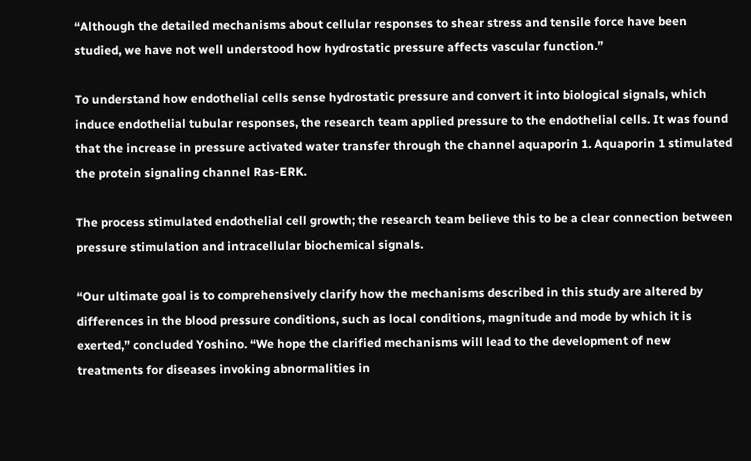“Although the detailed mechanisms about cellular responses to shear stress and tensile force have been studied, we have not well understood how hydrostatic pressure affects vascular function.”

To understand how endothelial cells sense hydrostatic pressure and convert it into biological signals, which induce endothelial tubular responses, the research team applied pressure to the endothelial cells. It was found that the increase in pressure activated water transfer through the channel aquaporin 1. Aquaporin 1 stimulated the protein signaling channel Ras-ERK.

The process stimulated endothelial cell growth; the research team believe this to be a clear connection between pressure stimulation and intracellular biochemical signals.

“Our ultimate goal is to comprehensively clarify how the mechanisms described in this study are altered by differences in the blood pressure conditions, such as local conditions, magnitude and mode by which it is exerted,” concluded Yoshino. “We hope the clarified mechanisms will lead to the development of new treatments for diseases invoking abnormalities in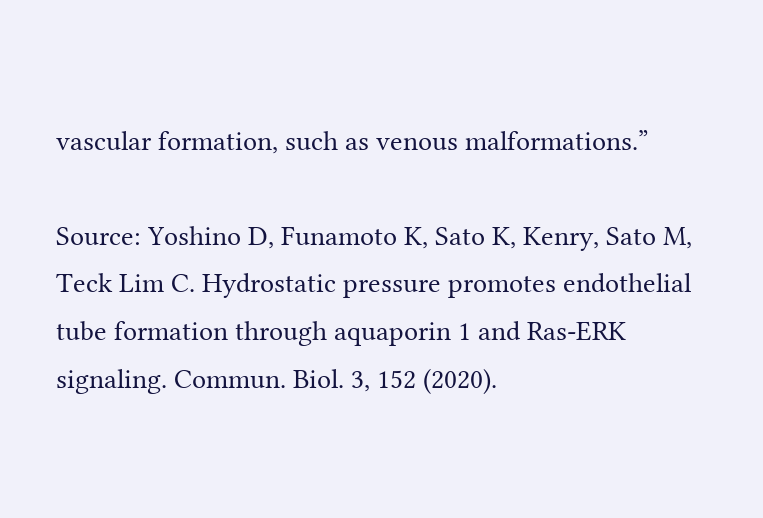vascular formation, such as venous malformations.”

Source: Yoshino D, Funamoto K, Sato K, Kenry, Sato M, Teck Lim C. Hydrostatic pressure promotes endothelial tube formation through aquaporin 1 and Ras-ERK signaling. Commun. Biol. 3, 152 (2020).